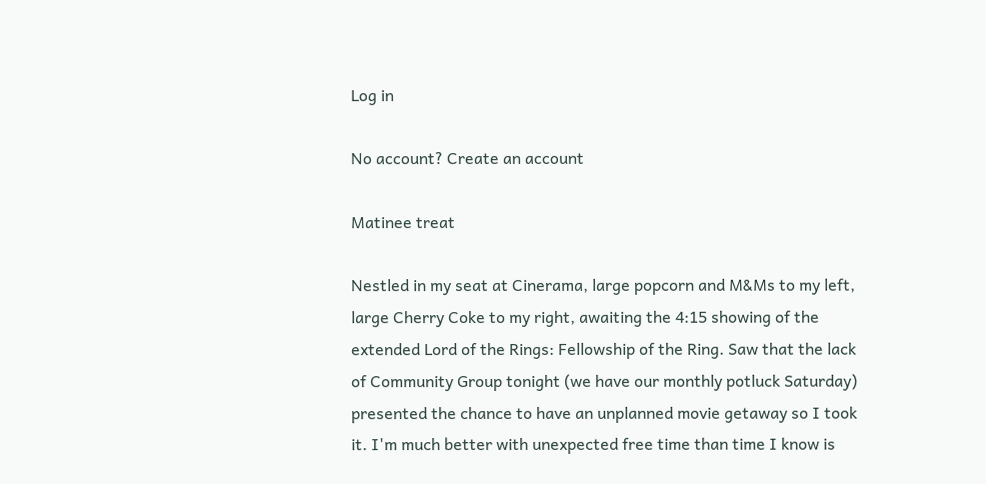Log in

No account? Create an account

Matinee treat

Nestled in my seat at Cinerama, large popcorn and M&Ms to my left, large Cherry Coke to my right, awaiting the 4:15 showing of the extended Lord of the Rings: Fellowship of the Ring. Saw that the lack of Community Group tonight (we have our monthly potluck Saturday) presented the chance to have an unplanned movie getaway so I took it. I'm much better with unexpected free time than time I know is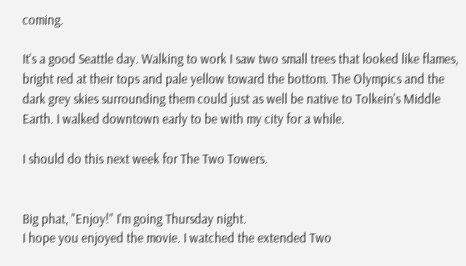coming.

It's a good Seattle day. Walking to work I saw two small trees that looked like flames, bright red at their tops and pale yellow toward the bottom. The Olympics and the dark grey skies surrounding them could just as well be native to Tolkein's Middle Earth. I walked downtown early to be with my city for a while.

I should do this next week for The Two Towers.


Big phat, "Enjoy!" I'm going Thursday night.
I hope you enjoyed the movie. I watched the extended Two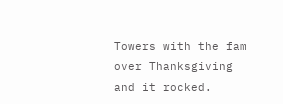Towers with the fam over Thanksgiving and it rocked.